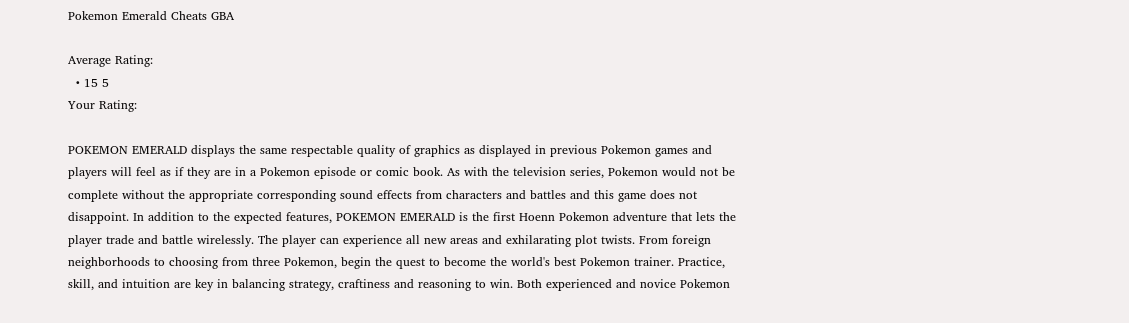Pokemon Emerald Cheats GBA

Average Rating:
  • 15 5
Your Rating:

POKEMON EMERALD displays the same respectable quality of graphics as displayed in previous Pokemon games and players will feel as if they are in a Pokemon episode or comic book. As with the television series, Pokemon would not be complete without the appropriate corresponding sound effects from characters and battles and this game does not disappoint. In addition to the expected features, POKEMON EMERALD is the first Hoenn Pokemon adventure that lets the player trade and battle wirelessly. The player can experience all new areas and exhilarating plot twists. From foreign neighborhoods to choosing from three Pokemon, begin the quest to become the world's best Pokemon trainer. Practice, skill, and intuition are key in balancing strategy, craftiness and reasoning to win. Both experienced and novice Pokemon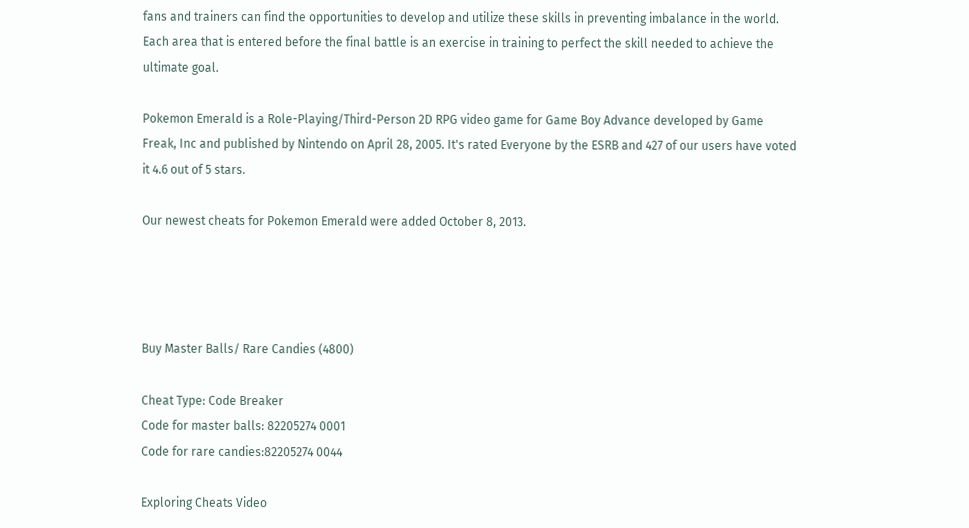fans and trainers can find the opportunities to develop and utilize these skills in preventing imbalance in the world. Each area that is entered before the final battle is an exercise in training to perfect the skill needed to achieve the ultimate goal.

Pokemon Emerald is a Role-Playing/Third-Person 2D RPG video game for Game Boy Advance developed by Game Freak, Inc and published by Nintendo on April 28, 2005. It's rated Everyone by the ESRB and 427 of our users have voted it 4.6 out of 5 stars.

Our newest cheats for Pokemon Emerald were added October 8, 2013.




Buy Master Balls/ Rare Candies (4800)

Cheat Type: Code Breaker
Code for master balls: 82205274 0001
Code for rare candies:82205274 0044

Exploring Cheats Video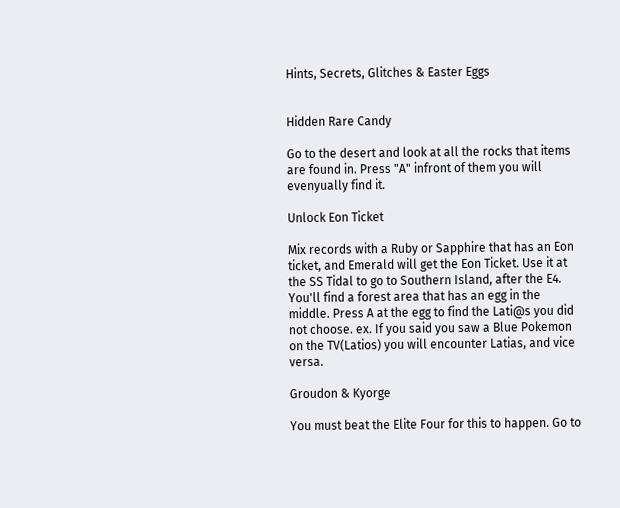Hints, Secrets, Glitches & Easter Eggs


Hidden Rare Candy

Go to the desert and look at all the rocks that items are found in. Press "A" infront of them you will evenyually find it.

Unlock Eon Ticket

Mix records with a Ruby or Sapphire that has an Eon ticket, and Emerald will get the Eon Ticket. Use it at the SS Tidal to go to Southern Island, after the E4. You'll find a forest area that has an egg in the middle. Press A at the egg to find the Lati@s you did not choose. ex. If you said you saw a Blue Pokemon on the TV(Latios) you will encounter Latias, and vice versa.

Groudon & Kyorge

You must beat the Elite Four for this to happen. Go to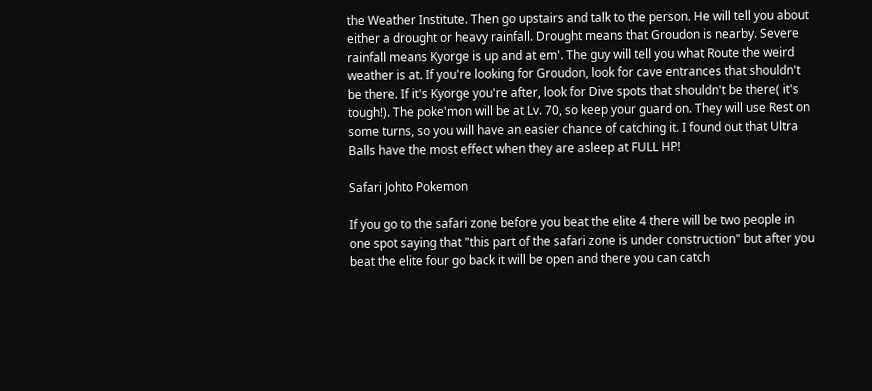the Weather Institute. Then go upstairs and talk to the person. He will tell you about either a drought or heavy rainfall. Drought means that Groudon is nearby. Severe rainfall means Kyorge is up and at em'. The guy will tell you what Route the weird weather is at. If you're looking for Groudon, look for cave entrances that shouldn't be there. If it's Kyorge you're after, look for Dive spots that shouldn't be there( it's tough!). The poke'mon will be at Lv. 70, so keep your guard on. They will use Rest on some turns, so you will have an easier chance of catching it. I found out that Ultra Balls have the most effect when they are asleep at FULL HP!

Safari Johto Pokemon

If you go to the safari zone before you beat the elite 4 there will be two people in one spot saying that "this part of the safari zone is under construction" but after you beat the elite four go back it will be open and there you can catch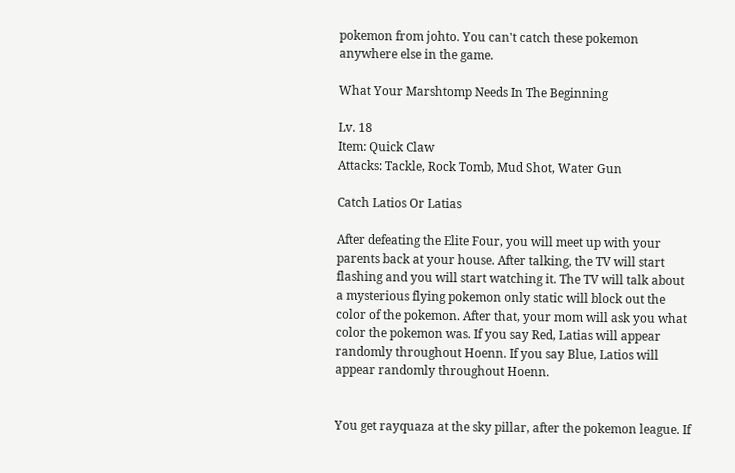pokemon from johto. You can't catch these pokemon anywhere else in the game.

What Your Marshtomp Needs In The Beginning

Lv. 18
Item: Quick Claw
Attacks: Tackle, Rock Tomb, Mud Shot, Water Gun

Catch Latios Or Latias

After defeating the Elite Four, you will meet up with your parents back at your house. After talking, the TV will start flashing and you will start watching it. The TV will talk about a mysterious flying pokemon only static will block out the color of the pokemon. After that, your mom will ask you what color the pokemon was. If you say Red, Latias will appear randomly throughout Hoenn. If you say Blue, Latios will appear randomly throughout Hoenn.


You get rayquaza at the sky pillar, after the pokemon league. If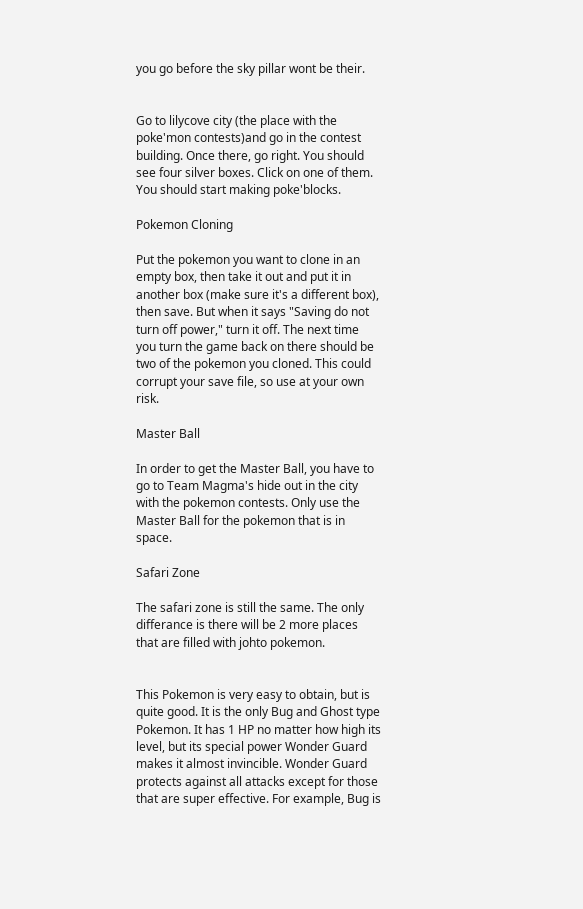you go before the sky pillar wont be their.


Go to lilycove city (the place with the poke'mon contests)and go in the contest building. Once there, go right. You should see four silver boxes. Click on one of them. You should start making poke'blocks.

Pokemon Cloning

Put the pokemon you want to clone in an empty box, then take it out and put it in another box (make sure it's a different box), then save. But when it says "Saving do not turn off power," turn it off. The next time you turn the game back on there should be two of the pokemon you cloned. This could corrupt your save file, so use at your own risk.

Master Ball

In order to get the Master Ball, you have to go to Team Magma's hide out in the city with the pokemon contests. Only use the Master Ball for the pokemon that is in space.

Safari Zone

The safari zone is still the same. The only differance is there will be 2 more places that are filled with johto pokemon.


This Pokemon is very easy to obtain, but is quite good. It is the only Bug and Ghost type Pokemon. It has 1 HP no matter how high its level, but its special power Wonder Guard makes it almost invincible. Wonder Guard protects against all attacks except for those that are super effective. For example, Bug is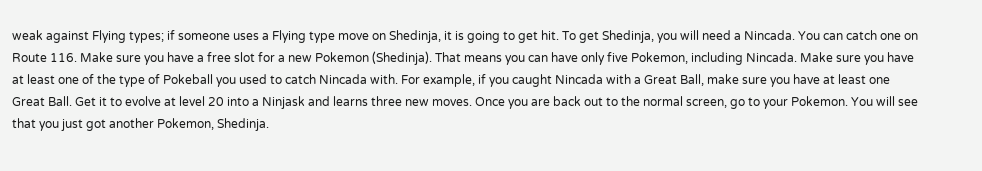weak against Flying types; if someone uses a Flying type move on Shedinja, it is going to get hit. To get Shedinja, you will need a Nincada. You can catch one on Route 116. Make sure you have a free slot for a new Pokemon (Shedinja). That means you can have only five Pokemon, including Nincada. Make sure you have at least one of the type of Pokeball you used to catch Nincada with. For example, if you caught Nincada with a Great Ball, make sure you have at least one Great Ball. Get it to evolve at level 20 into a Ninjask and learns three new moves. Once you are back out to the normal screen, go to your Pokemon. You will see that you just got another Pokemon, Shedinja.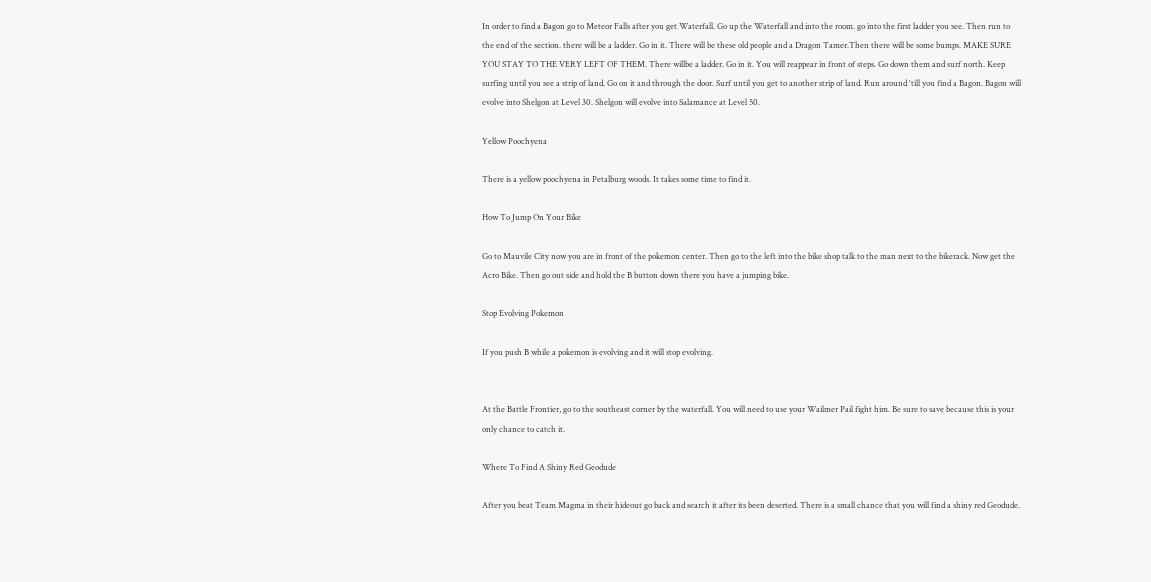In order to find a Bagon go to Meteor Falls after you get Waterfall. Go up the Waterfall and into the room. go into the first ladder you see. Then run to the end of the section. there will be a ladder. Go in it. There will be these old people and a Dragon Tamer.Then there will be some bumps. MAKE SURE YOU STAY TO THE VERY LEFT OF THEM. There willbe a ladder. Go in it. You will reappear in front of steps. Go down them and surf north. Keep surfing until you see a strip of land. Go on it and through the door. Surf until you get to another strip of land. Run around 'till you find a Bagon. Bagon will evolve into Shelgon at Level 30. Shelgon will evolve into Salamance at Level 50.

Yellow Poochyena

There is a yellow poochyena in Petalburg woods. It takes some time to find it.

How To Jump On Your Bike

Go to Mauvile City now you are in front of the pokemon center. Then go to the left into the bike shop talk to the man next to the bikerack. Now get the Acro Bike. Then go out side and hold the B button down there you have a jumping bike.

Stop Evolving Pokemon

If you push B while a pokemon is evolving and it will stop evolving.


At the Battle Frontier, go to the southeast corner by the waterfall. You will need to use your Wailmer Pail fight him. Be sure to save because this is your only chance to catch it.

Where To Find A Shiny Red Geodude

After you beat Team Magma in their hideout go back and search it after its been deserted. There is a small chance that you will find a shiny red Geodude.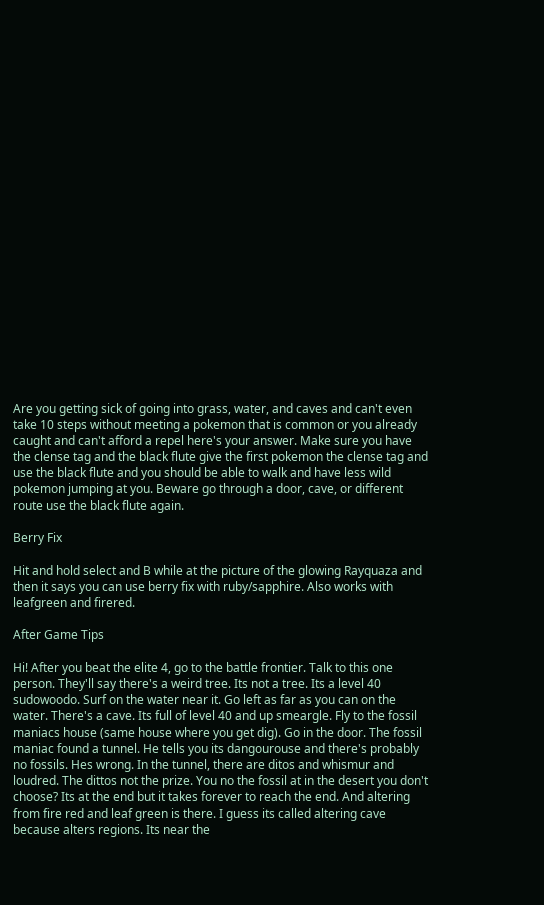Are you getting sick of going into grass, water, and caves and can't even take 10 steps without meeting a pokemon that is common or you already caught and can't afford a repel here's your answer. Make sure you have the clense tag and the black flute give the first pokemon the clense tag and use the black flute and you should be able to walk and have less wild pokemon jumping at you. Beware go through a door, cave, or different route use the black flute again.

Berry Fix

Hit and hold select and B while at the picture of the glowing Rayquaza and then it says you can use berry fix with ruby/sapphire. Also works with leafgreen and firered.

After Game Tips

Hi! After you beat the elite 4, go to the battle frontier. Talk to this one person. They'll say there's a weird tree. Its not a tree. Its a level 40 sudowoodo. Surf on the water near it. Go left as far as you can on the water. There's a cave. Its full of level 40 and up smeargle. Fly to the fossil maniacs house (same house where you get dig). Go in the door. The fossil maniac found a tunnel. He tells you its dangourouse and there's probably no fossils. Hes wrong. In the tunnel, there are ditos and whismur and loudred. The dittos not the prize. You no the fossil at in the desert you don't choose? Its at the end but it takes forever to reach the end. And altering from fire red and leaf green is there. I guess its called altering cave because alters regions. Its near the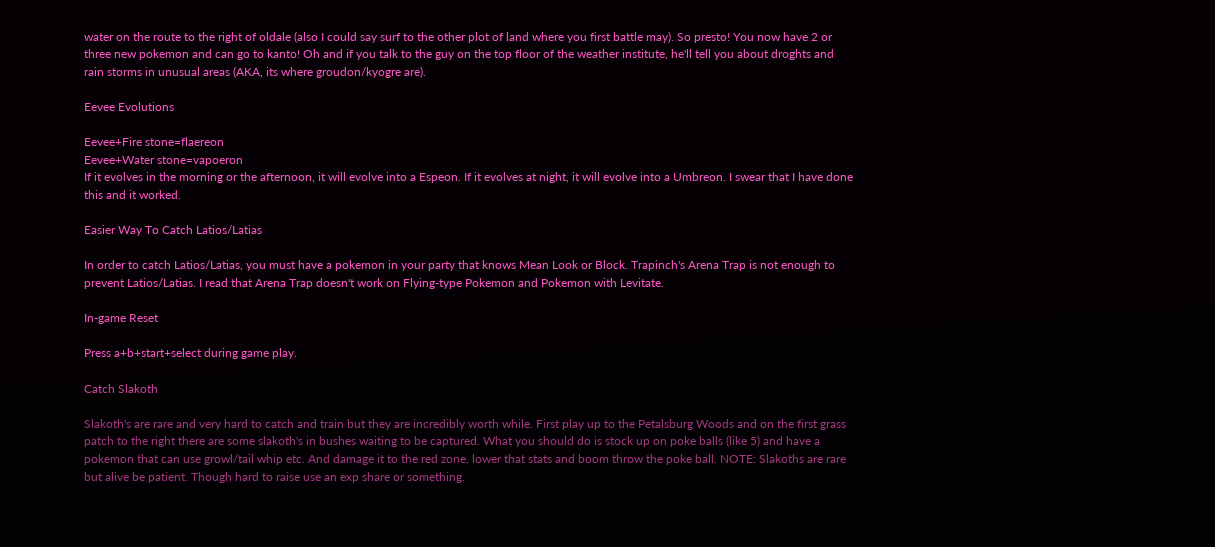water on the route to the right of oldale (also I could say surf to the other plot of land where you first battle may). So presto! You now have 2 or three new pokemon and can go to kanto! Oh and if you talk to the guy on the top floor of the weather institute, he'll tell you about droghts and rain storms in unusual areas (AKA, its where groudon/kyogre are).

Eevee Evolutions

Eevee+Fire stone=flaereon
Eevee+Water stone=vapoeron
If it evolves in the morning or the afternoon, it will evolve into a Espeon. If it evolves at night, it will evolve into a Umbreon. I swear that I have done this and it worked.

Easier Way To Catch Latios/Latias

In order to catch Latios/Latias, you must have a pokemon in your party that knows Mean Look or Block. Trapinch's Arena Trap is not enough to prevent Latios/Latias. I read that Arena Trap doesn't work on Flying-type Pokemon and Pokemon with Levitate.

In-game Reset

Press a+b+start+select during game play.

Catch Slakoth

Slakoth's are rare and very hard to catch and train but they are incredibly worth while. First play up to the Petalsburg Woods and on the first grass patch to the right there are some slakoth's in bushes waiting to be captured. What you should do is stock up on poke balls (like 5) and have a pokemon that can use growl/tail whip etc. And damage it to the red zone, lower that stats and boom throw the poke ball. NOTE: Slakoths are rare but alive be patient. Though hard to raise use an exp share or something.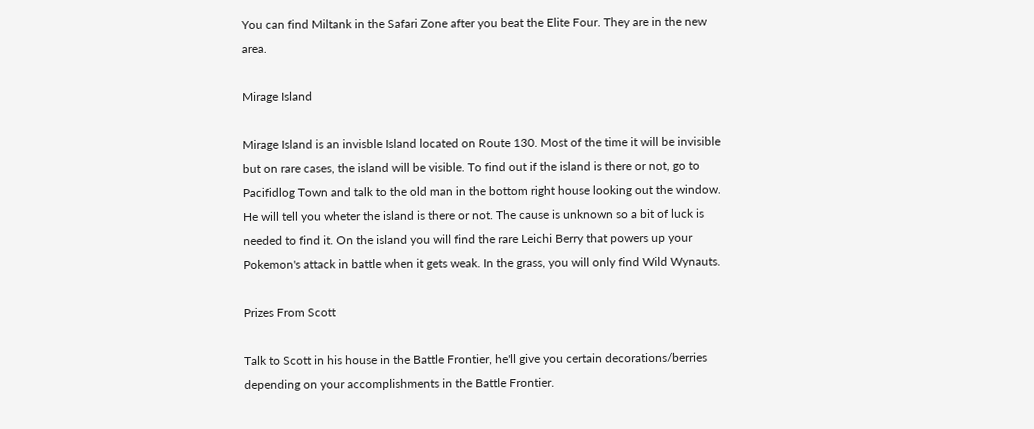You can find Miltank in the Safari Zone after you beat the Elite Four. They are in the new area.

Mirage Island

Mirage Island is an invisble Island located on Route 130. Most of the time it will be invisible but on rare cases, the island will be visible. To find out if the island is there or not, go to Pacifidlog Town and talk to the old man in the bottom right house looking out the window. He will tell you wheter the island is there or not. The cause is unknown so a bit of luck is needed to find it. On the island you will find the rare Leichi Berry that powers up your Pokemon's attack in battle when it gets weak. In the grass, you will only find Wild Wynauts.

Prizes From Scott

Talk to Scott in his house in the Battle Frontier, he'll give you certain decorations/berries depending on your accomplishments in the Battle Frontier.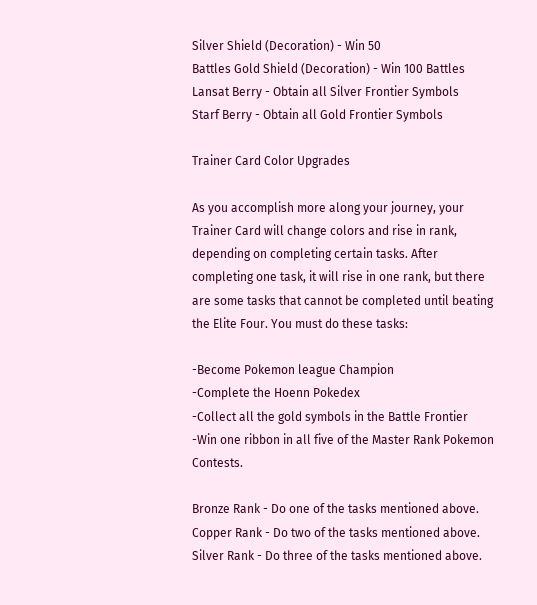Silver Shield (Decoration) - Win 50
Battles Gold Shield (Decoration) - Win 100 Battles
Lansat Berry - Obtain all Silver Frontier Symbols
Starf Berry - Obtain all Gold Frontier Symbols

Trainer Card Color Upgrades

As you accomplish more along your journey, your Trainer Card will change colors and rise in rank, depending on completing certain tasks. After completing one task, it will rise in one rank, but there are some tasks that cannot be completed until beating the Elite Four. You must do these tasks:

-Become Pokemon league Champion
-Complete the Hoenn Pokedex
-Collect all the gold symbols in the Battle Frontier
-Win one ribbon in all five of the Master Rank Pokemon Contests.

Bronze Rank - Do one of the tasks mentioned above.
Copper Rank - Do two of the tasks mentioned above.
Silver Rank - Do three of the tasks mentioned above.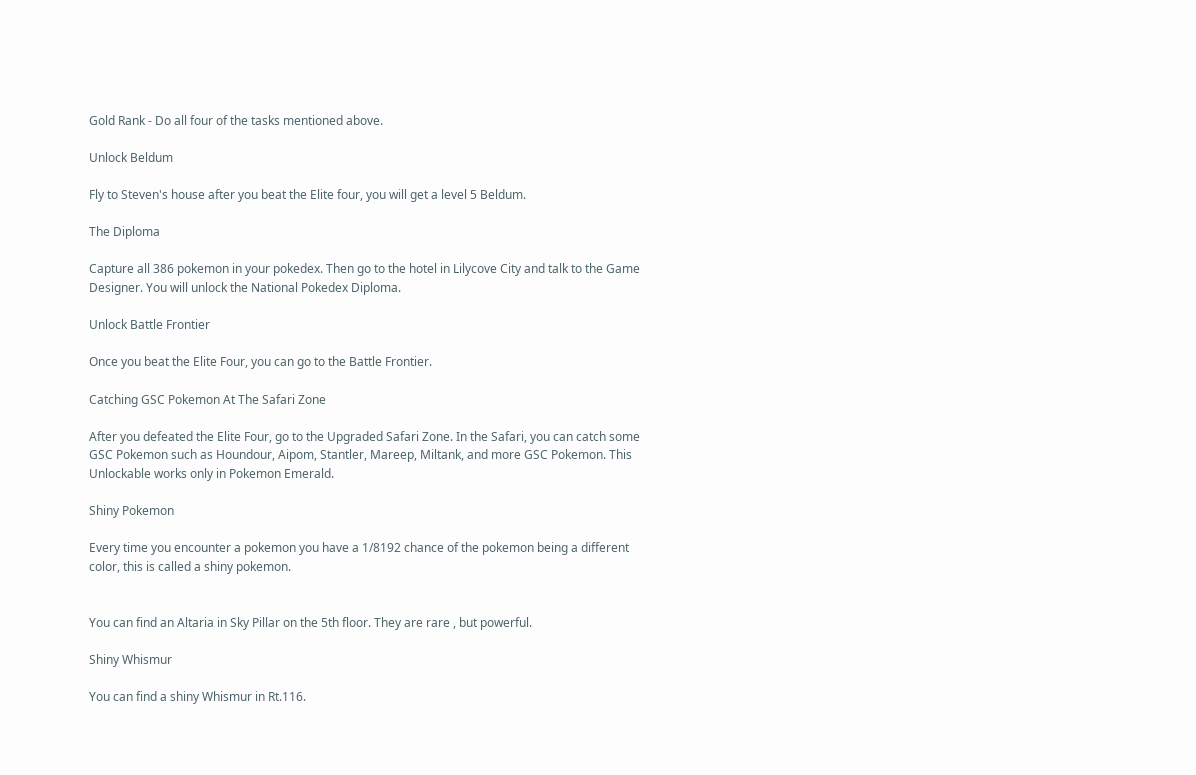Gold Rank - Do all four of the tasks mentioned above.

Unlock Beldum

Fly to Steven's house after you beat the Elite four, you will get a level 5 Beldum.

The Diploma

Capture all 386 pokemon in your pokedex. Then go to the hotel in Lilycove City and talk to the Game Designer. You will unlock the National Pokedex Diploma.

Unlock Battle Frontier

Once you beat the Elite Four, you can go to the Battle Frontier.

Catching GSC Pokemon At The Safari Zone

After you defeated the Elite Four, go to the Upgraded Safari Zone. In the Safari, you can catch some GSC Pokemon such as Houndour, Aipom, Stantler, Mareep, Miltank, and more GSC Pokemon. This Unlockable works only in Pokemon Emerald.

Shiny Pokemon

Every time you encounter a pokemon you have a 1/8192 chance of the pokemon being a different color, this is called a shiny pokemon.


You can find an Altaria in Sky Pillar on the 5th floor. They are rare , but powerful.

Shiny Whismur

You can find a shiny Whismur in Rt.116.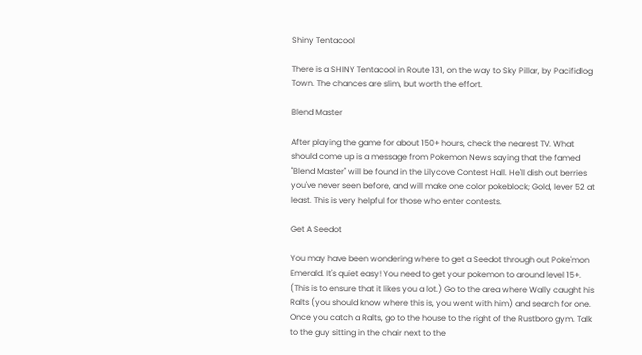Shiny Tentacool

There is a SHINY Tentacool in Route 131, on the way to Sky Pillar, by Pacifidlog Town. The chances are slim, but worth the effort.

Blend Master

After playing the game for about 150+ hours, check the nearest TV. What should come up is a message from Pokemon News saying that the famed "Blend Master" will be found in the Lilycove Contest Hall. He'll dish out berries you've never seen before, and will make one color pokeblock; Gold, lever 52 at least. This is very helpful for those who enter contests.

Get A Seedot

You may have been wondering where to get a Seedot through out Poke'mon Emerald. It's quiet easy! You need to get your pokemon to around level 15+. (This is to ensure that it likes you a lot.) Go to the area where Wally caught his Ralts (you should know where this is, you went with him) and search for one. Once you catch a Ralts, go to the house to the right of the Rustboro gym. Talk to the guy sitting in the chair next to the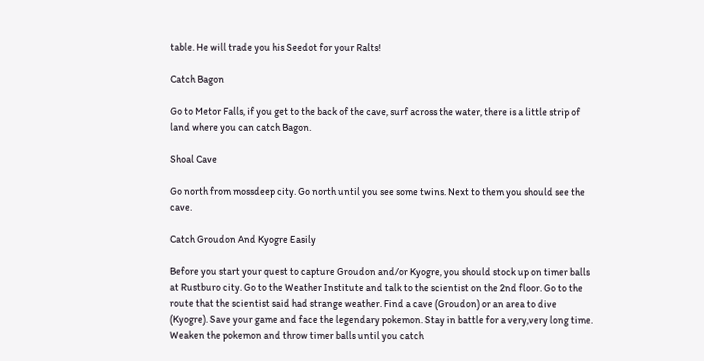table. He will trade you his Seedot for your Ralts!

Catch Bagon

Go to Metor Falls, if you get to the back of the cave, surf across the water, there is a little strip of land where you can catch Bagon.

Shoal Cave

Go north from mossdeep city. Go north until you see some twins. Next to them you should see the cave.

Catch Groudon And Kyogre Easily

Before you start your quest to capture Groudon and/or Kyogre, you should stock up on timer balls at Rustburo city. Go to the Weather Institute and talk to the scientist on the 2nd floor. Go to the route that the scientist said had strange weather. Find a cave (Groudon) or an area to dive (Kyogre). Save your game and face the legendary pokemon. Stay in battle for a very,very long time. Weaken the pokemon and throw timer balls until you catch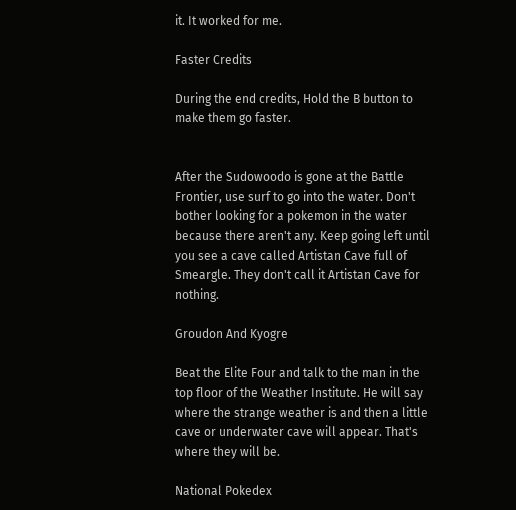it. It worked for me.

Faster Credits

During the end credits, Hold the B button to make them go faster.


After the Sudowoodo is gone at the Battle Frontier, use surf to go into the water. Don't bother looking for a pokemon in the water because there aren't any. Keep going left until you see a cave called Artistan Cave full of Smeargle. They don't call it Artistan Cave for nothing.

Groudon And Kyogre

Beat the Elite Four and talk to the man in the top floor of the Weather Institute. He will say where the strange weather is and then a little cave or underwater cave will appear. That's where they will be.

National Pokedex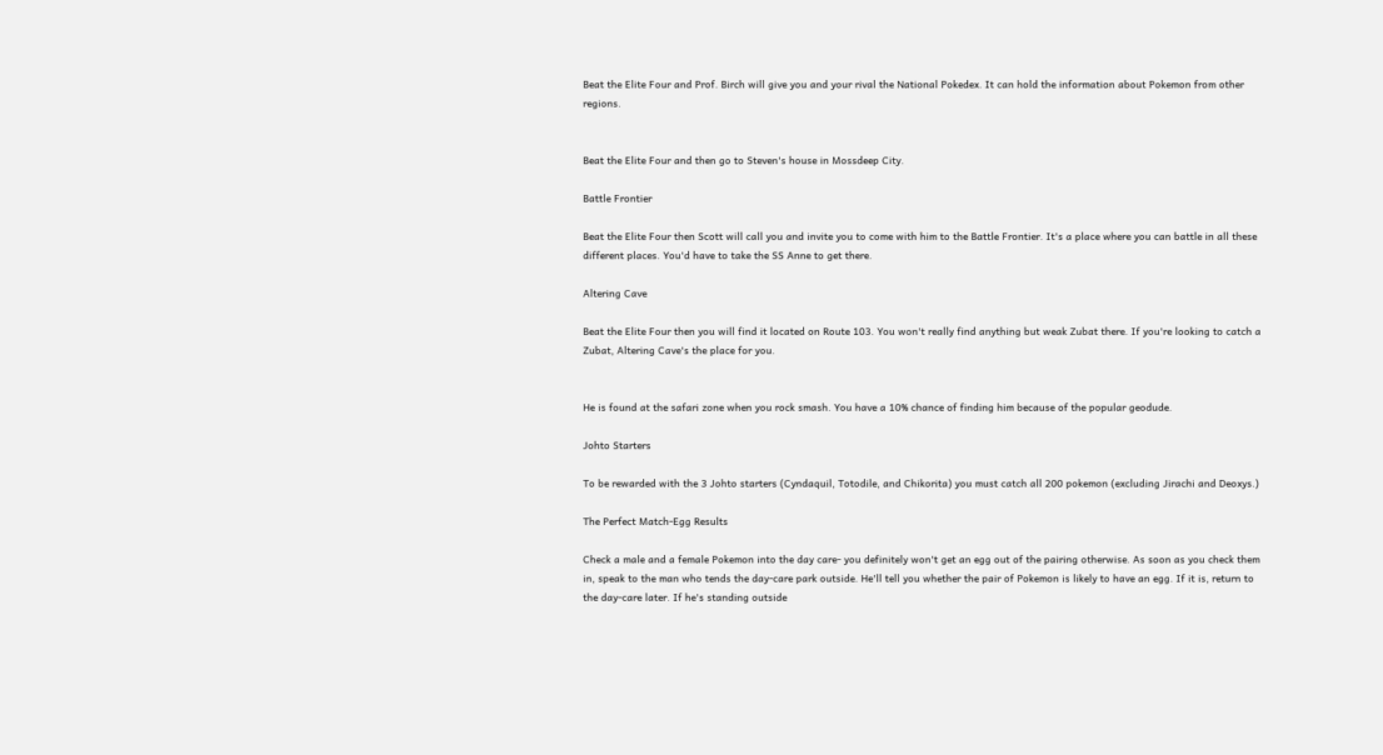Beat the Elite Four and Prof. Birch will give you and your rival the National Pokedex. It can hold the information about Pokemon from other regions.


Beat the Elite Four and then go to Steven's house in Mossdeep City.

Battle Frontier

Beat the Elite Four then Scott will call you and invite you to come with him to the Battle Frontier. It's a place where you can battle in all these different places. You'd have to take the SS Anne to get there.

Altering Cave

Beat the Elite Four then you will find it located on Route 103. You won't really find anything but weak Zubat there. If you're looking to catch a Zubat, Altering Cave's the place for you.


He is found at the safari zone when you rock smash. You have a 10% chance of finding him because of the popular geodude.

Johto Starters

To be rewarded with the 3 Johto starters (Cyndaquil, Totodile, and Chikorita) you must catch all 200 pokemon (excluding Jirachi and Deoxys.)

The Perfect Match-Egg Results

Check a male and a female Pokemon into the day care- you definitely won't get an egg out of the pairing otherwise. As soon as you check them in, speak to the man who tends the day-care park outside. He'll tell you whether the pair of Pokemon is likely to have an egg. If it is, return to the day-care later. If he's standing outside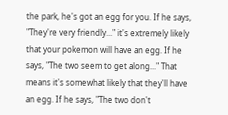the park, he's got an egg for you. If he says, "They're very friendly..." it's extremely likely that your pokemon will have an egg. If he says, "The two seem to get along..." That means it's somewhat likely that they'll have an egg. If he says, "The two don't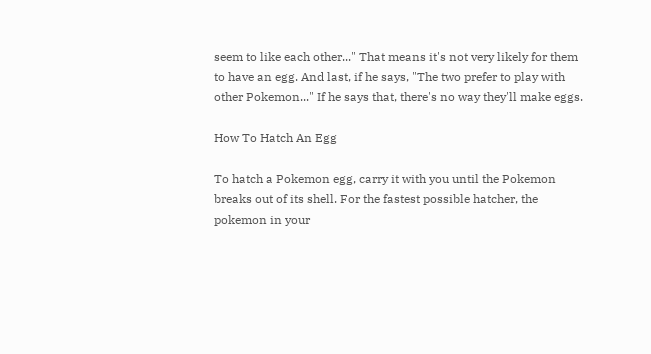seem to like each other..." That means it's not very likely for them to have an egg. And last, if he says, "The two prefer to play with other Pokemon..." If he says that, there's no way they'll make eggs.

How To Hatch An Egg

To hatch a Pokemon egg, carry it with you until the Pokemon breaks out of its shell. For the fastest possible hatcher, the pokemon in your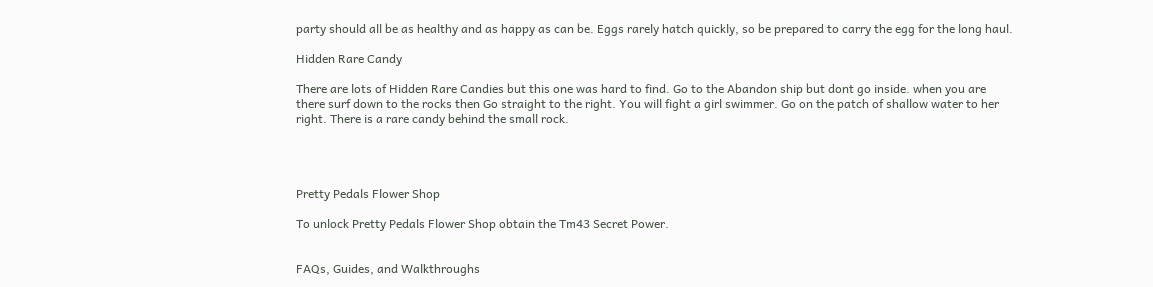party should all be as healthy and as happy as can be. Eggs rarely hatch quickly, so be prepared to carry the egg for the long haul.

Hidden Rare Candy

There are lots of Hidden Rare Candies but this one was hard to find. Go to the Abandon ship but dont go inside. when you are there surf down to the rocks then Go straight to the right. You will fight a girl swimmer. Go on the patch of shallow water to her right. There is a rare candy behind the small rock.




Pretty Pedals Flower Shop

To unlock Pretty Pedals Flower Shop obtain the Tm43 Secret Power.


FAQs, Guides, and Walkthroughs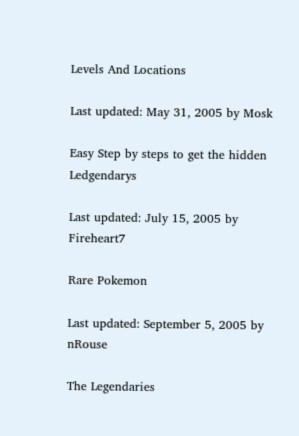Levels And Locations

Last updated: May 31, 2005 by Mosk

Easy Step by steps to get the hidden Ledgendarys

Last updated: July 15, 2005 by Fireheart7

Rare Pokemon

Last updated: September 5, 2005 by nRouse

The Legendaries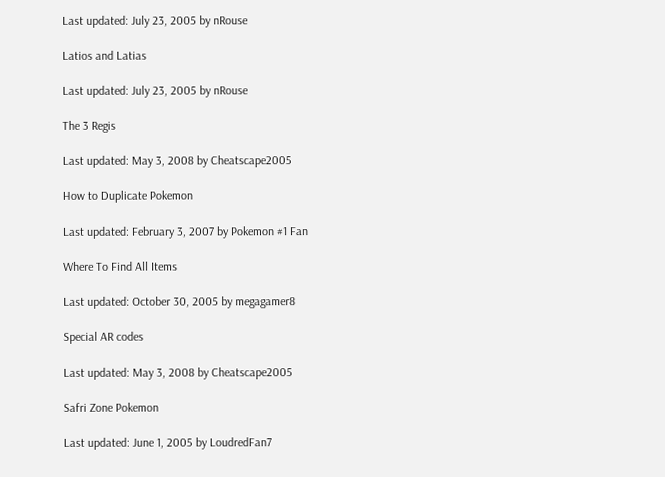Last updated: July 23, 2005 by nRouse

Latios and Latias

Last updated: July 23, 2005 by nRouse

The 3 Regis

Last updated: May 3, 2008 by Cheatscape2005

How to Duplicate Pokemon

Last updated: February 3, 2007 by Pokemon #1 Fan

Where To Find All Items

Last updated: October 30, 2005 by megagamer8

Special AR codes

Last updated: May 3, 2008 by Cheatscape2005

Safri Zone Pokemon

Last updated: June 1, 2005 by LoudredFan7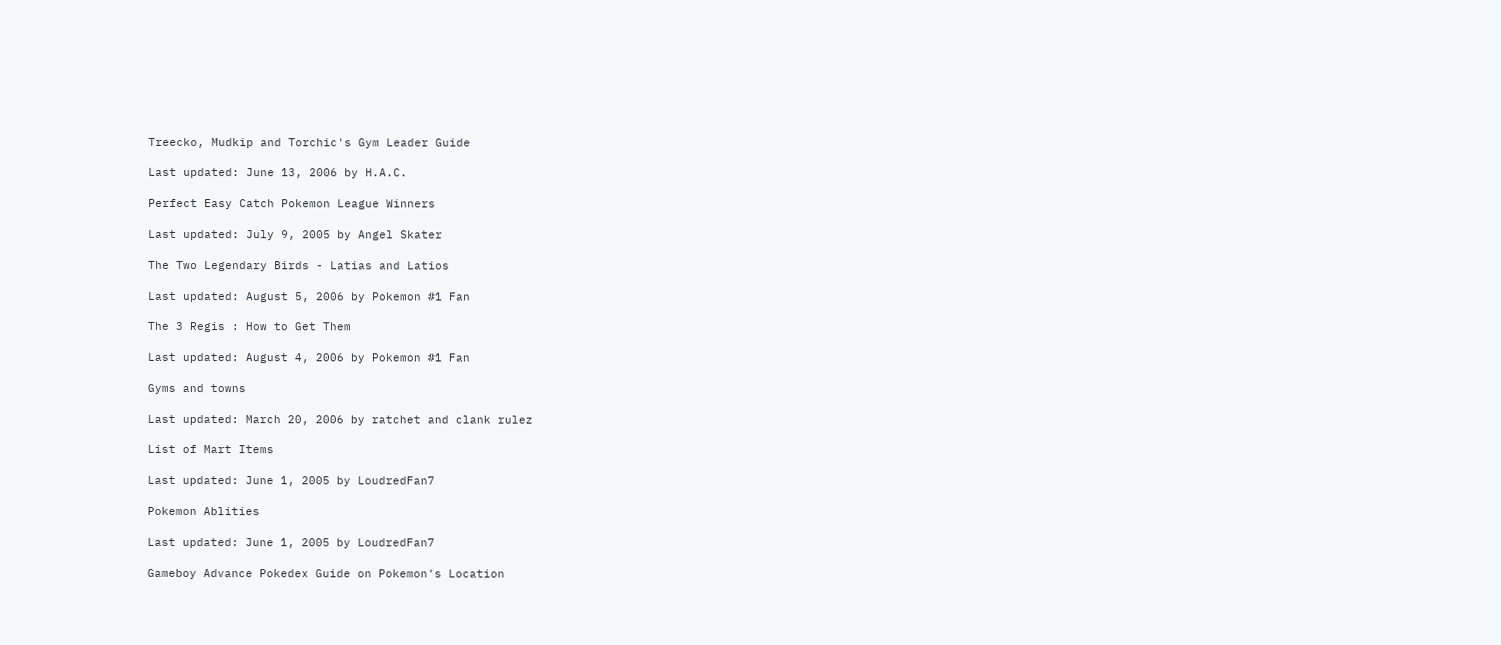Treecko, Mudkip and Torchic's Gym Leader Guide

Last updated: June 13, 2006 by H.A.C.

Perfect Easy Catch Pokemon League Winners

Last updated: July 9, 2005 by Angel Skater

The Two Legendary Birds - Latias and Latios

Last updated: August 5, 2006 by Pokemon #1 Fan

The 3 Regis : How to Get Them

Last updated: August 4, 2006 by Pokemon #1 Fan

Gyms and towns

Last updated: March 20, 2006 by ratchet and clank rulez

List of Mart Items

Last updated: June 1, 2005 by LoudredFan7

Pokemon Ablities

Last updated: June 1, 2005 by LoudredFan7

Gameboy Advance Pokedex Guide on Pokemon's Location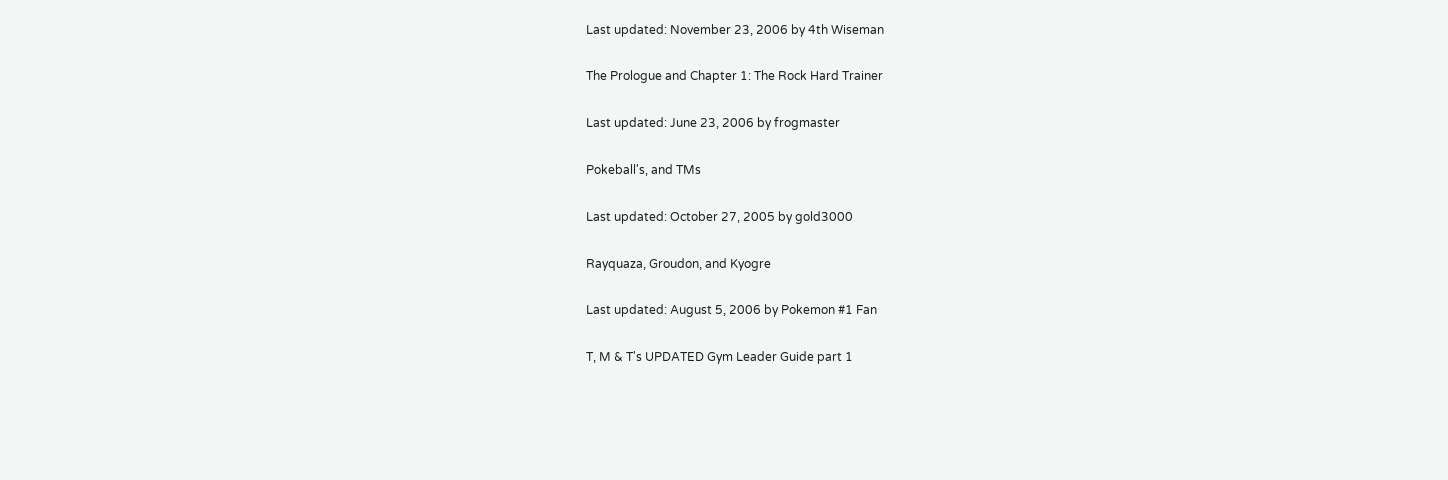Last updated: November 23, 2006 by 4th Wiseman

The Prologue and Chapter 1: The Rock Hard Trainer

Last updated: June 23, 2006 by frogmaster

Pokeball's, and TMs

Last updated: October 27, 2005 by gold3000

Rayquaza, Groudon, and Kyogre

Last updated: August 5, 2006 by Pokemon #1 Fan

T, M & T's UPDATED Gym Leader Guide part 1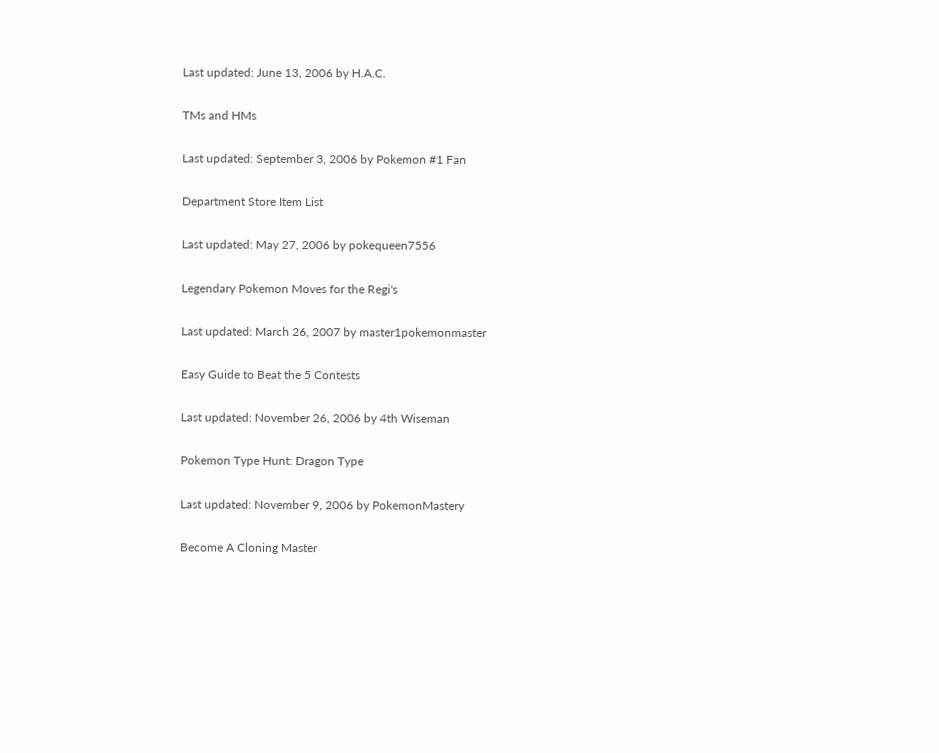Last updated: June 13, 2006 by H.A.C.

TMs and HMs

Last updated: September 3, 2006 by Pokemon #1 Fan

Department Store Item List

Last updated: May 27, 2006 by pokequeen7556

Legendary Pokemon Moves for the Regi's

Last updated: March 26, 2007 by master1pokemonmaster

Easy Guide to Beat the 5 Contests

Last updated: November 26, 2006 by 4th Wiseman

Pokemon Type Hunt: Dragon Type

Last updated: November 9, 2006 by PokemonMastery

Become A Cloning Master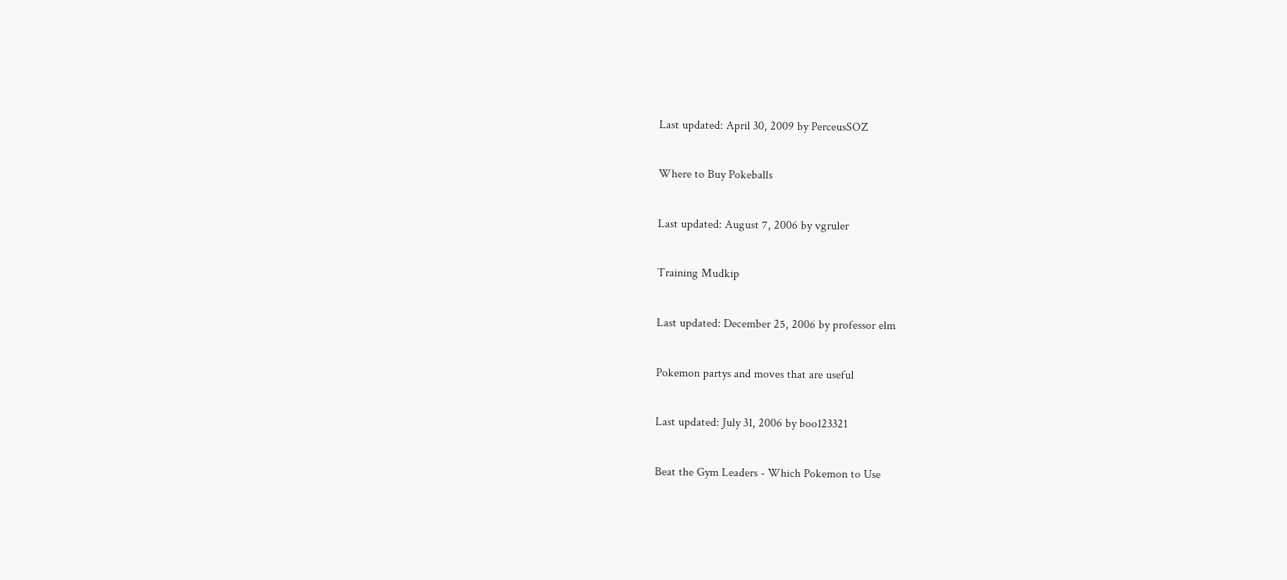Last updated: April 30, 2009 by PerceusSOZ

Where to Buy Pokeballs

Last updated: August 7, 2006 by vgruler

Training Mudkip

Last updated: December 25, 2006 by professor elm

Pokemon partys and moves that are useful

Last updated: July 31, 2006 by boo123321

Beat the Gym Leaders - Which Pokemon to Use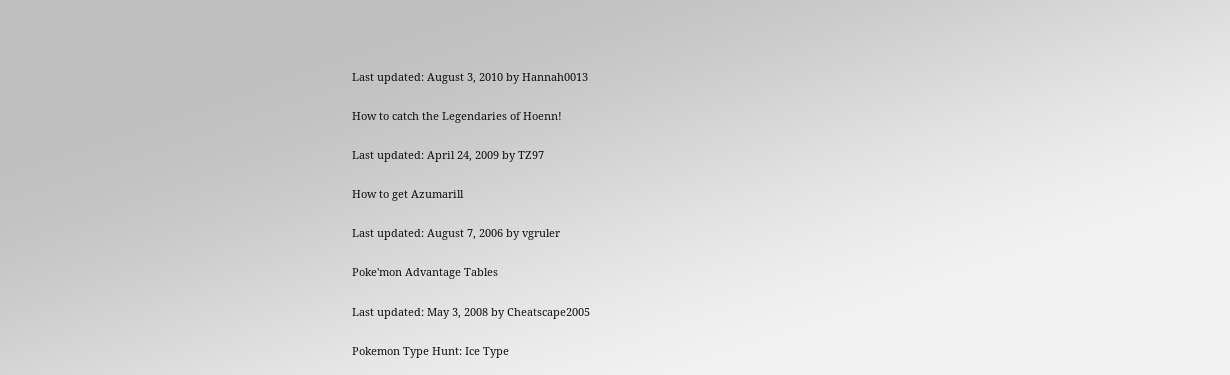Last updated: August 3, 2010 by Hannah0013

How to catch the Legendaries of Hoenn!

Last updated: April 24, 2009 by TZ97

How to get Azumarill

Last updated: August 7, 2006 by vgruler

Poke'mon Advantage Tables

Last updated: May 3, 2008 by Cheatscape2005

Pokemon Type Hunt: Ice Type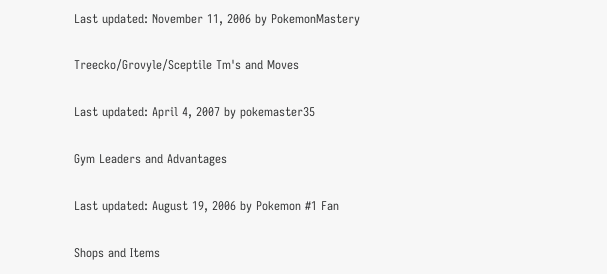Last updated: November 11, 2006 by PokemonMastery

Treecko/Grovyle/Sceptile Tm's and Moves

Last updated: April 4, 2007 by pokemaster35

Gym Leaders and Advantages

Last updated: August 19, 2006 by Pokemon #1 Fan

Shops and Items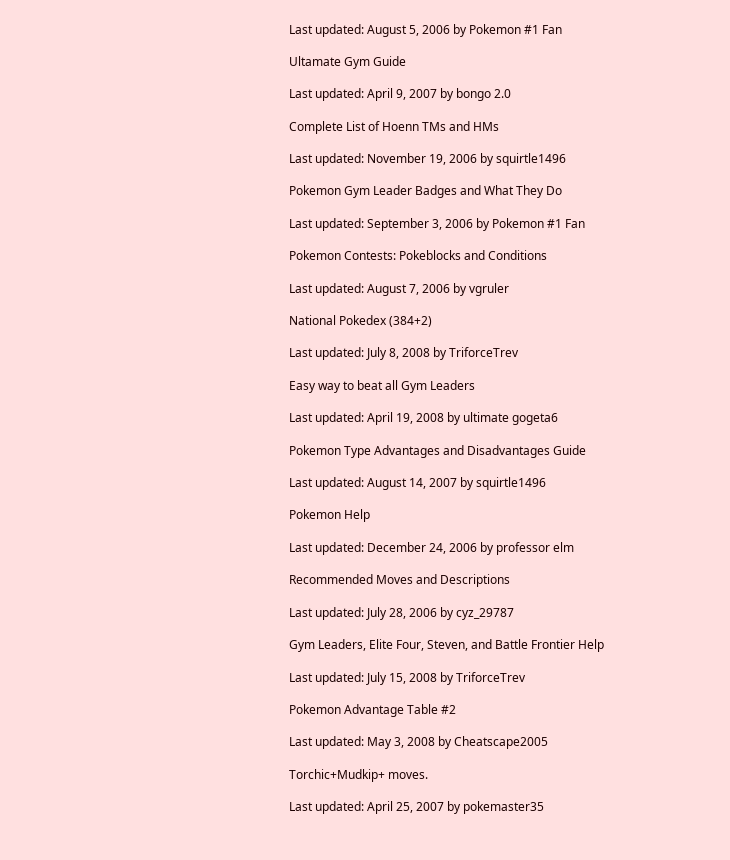Last updated: August 5, 2006 by Pokemon #1 Fan

Ultamate Gym Guide

Last updated: April 9, 2007 by bongo 2.0

Complete List of Hoenn TMs and HMs

Last updated: November 19, 2006 by squirtle1496

Pokemon Gym Leader Badges and What They Do

Last updated: September 3, 2006 by Pokemon #1 Fan

Pokemon Contests: Pokeblocks and Conditions

Last updated: August 7, 2006 by vgruler

National Pokedex (384+2)

Last updated: July 8, 2008 by TriforceTrev

Easy way to beat all Gym Leaders

Last updated: April 19, 2008 by ultimate gogeta6

Pokemon Type Advantages and Disadvantages Guide

Last updated: August 14, 2007 by squirtle1496

Pokemon Help

Last updated: December 24, 2006 by professor elm

Recommended Moves and Descriptions

Last updated: July 28, 2006 by cyz_29787

Gym Leaders, Elite Four, Steven, and Battle Frontier Help

Last updated: July 15, 2008 by TriforceTrev

Pokemon Advantage Table #2

Last updated: May 3, 2008 by Cheatscape2005

Torchic+Mudkip+ moves.

Last updated: April 25, 2007 by pokemaster35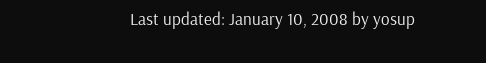Last updated: January 10, 2008 by yosup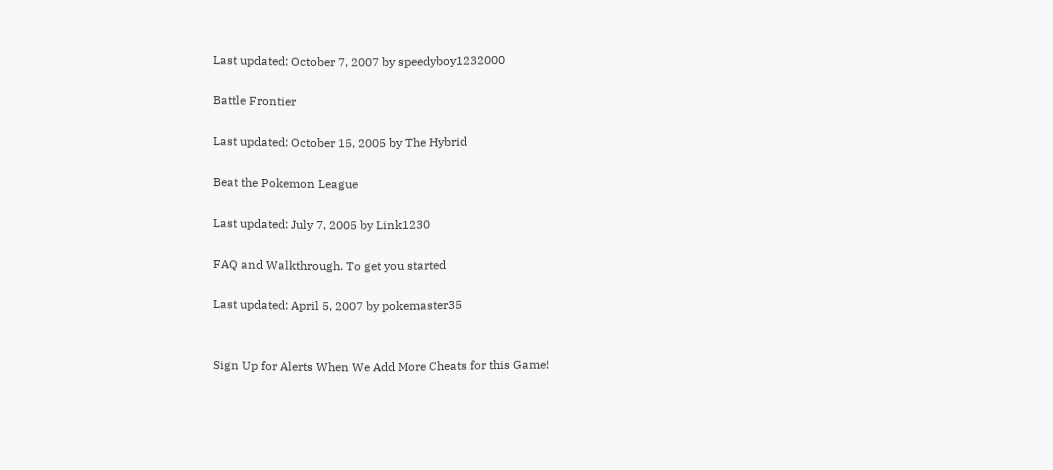Last updated: October 7, 2007 by speedyboy1232000

Battle Frontier

Last updated: October 15, 2005 by The Hybrid

Beat the Pokemon League

Last updated: July 7, 2005 by Link1230

FAQ and Walkthrough. To get you started

Last updated: April 5, 2007 by pokemaster35


Sign Up for Alerts When We Add More Cheats for this Game!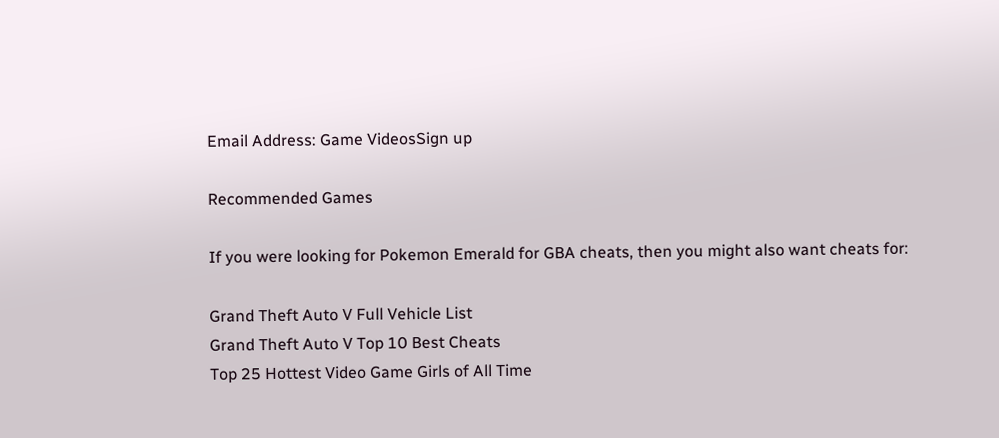Email Address: Game VideosSign up

Recommended Games

If you were looking for Pokemon Emerald for GBA cheats, then you might also want cheats for:

Grand Theft Auto V Full Vehicle List
Grand Theft Auto V Top 10 Best Cheats
Top 25 Hottest Video Game Girls of All Time